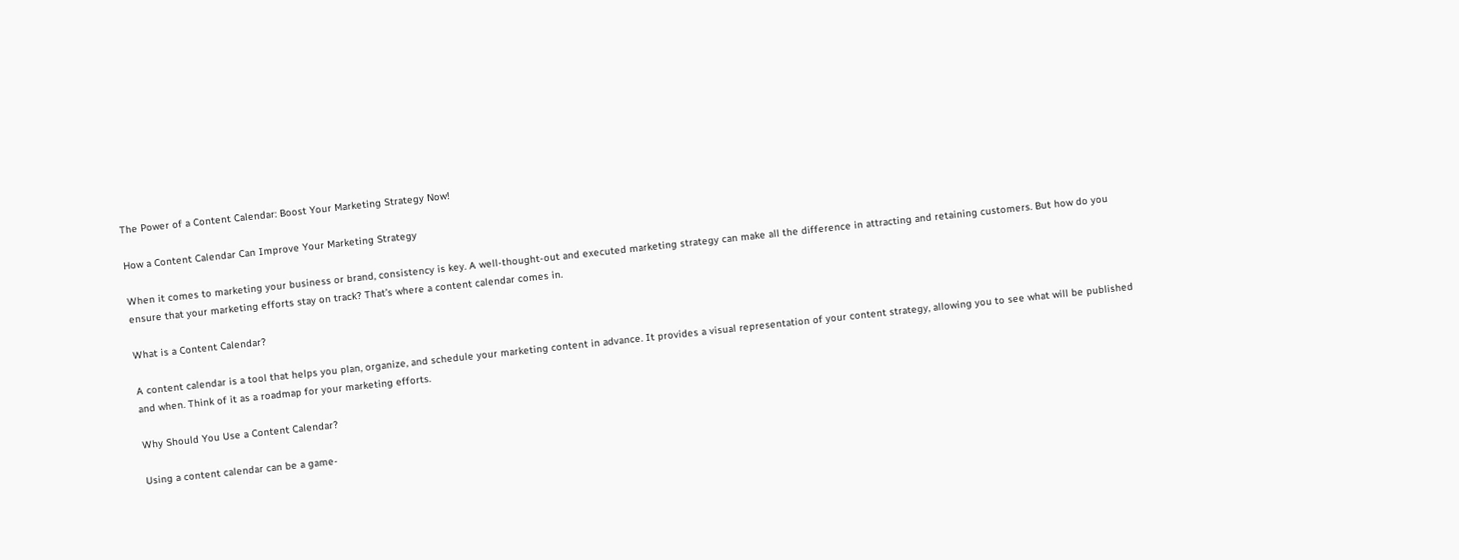The Power of a Content Calendar: Boost Your Marketing Strategy Now!

How a Content Calendar Can Improve Your Marketing Strategy

When it comes to marketing your business or brand, consistency is key. A well-thought-out and executed marketing strategy can make all the difference in attracting and retaining customers. But how do you ensure that your marketing efforts stay on track? That’s where a content calendar comes in.

What is a Content Calendar?

A content calendar is a tool that helps you plan, organize, and schedule your marketing content in advance. It provides a visual representation of your content strategy, allowing you to see what will be published and when. Think of it as a roadmap for your marketing efforts.

Why Should You Use a Content Calendar?

Using a content calendar can be a game-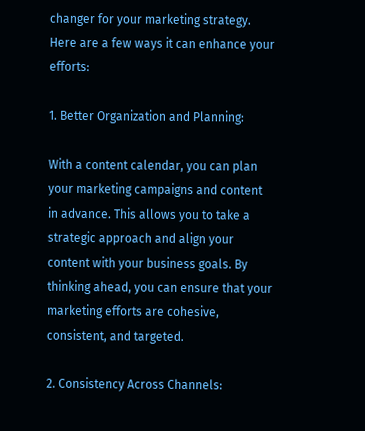changer for your marketing strategy. Here are a few ways it can enhance your efforts:

1. Better Organization and Planning:

With a content calendar, you can plan your marketing campaigns and content in advance. This allows you to take a strategic approach and align your content with your business goals. By thinking ahead, you can ensure that your marketing efforts are cohesive, consistent, and targeted.

2. Consistency Across Channels: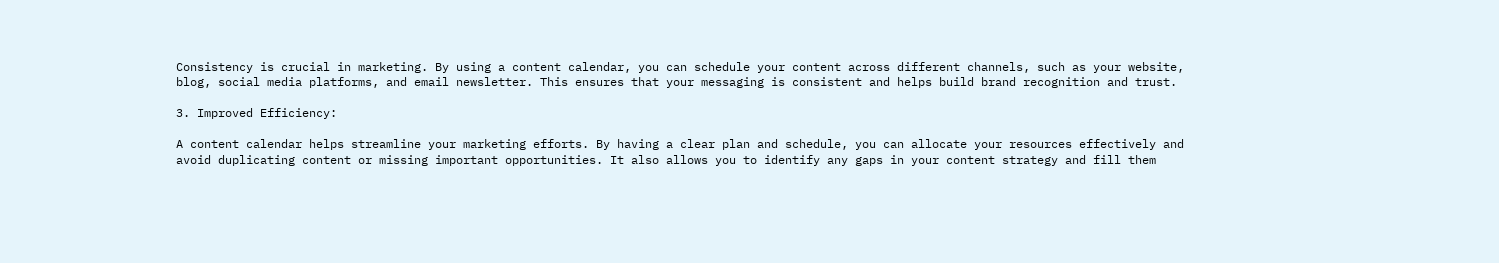Consistency is crucial in marketing. By using a content calendar, you can schedule your content across different channels, such as your website, blog, social media platforms, and email newsletter. This ensures that your messaging is consistent and helps build brand recognition and trust.

3. Improved Efficiency:

A content calendar helps streamline your marketing efforts. By having a clear plan and schedule, you can allocate your resources effectively and avoid duplicating content or missing important opportunities. It also allows you to identify any gaps in your content strategy and fill them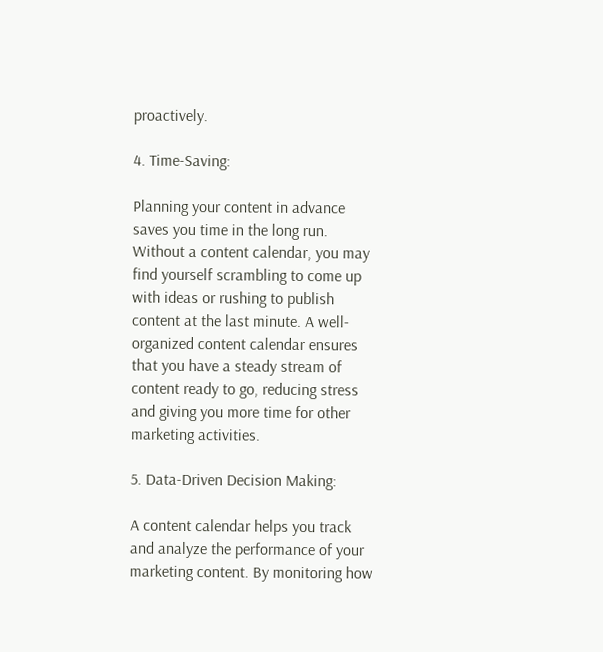proactively.

4. Time-Saving:

Planning your content in advance saves you time in the long run. Without a content calendar, you may find yourself scrambling to come up with ideas or rushing to publish content at the last minute. A well-organized content calendar ensures that you have a steady stream of content ready to go, reducing stress and giving you more time for other marketing activities.

5. Data-Driven Decision Making:

A content calendar helps you track and analyze the performance of your marketing content. By monitoring how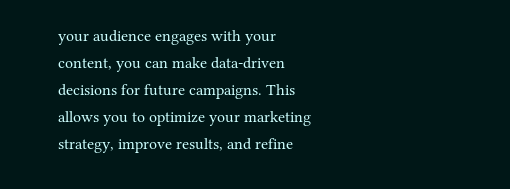your audience engages with your content, you can make data-driven decisions for future campaigns. This allows you to optimize your marketing strategy, improve results, and refine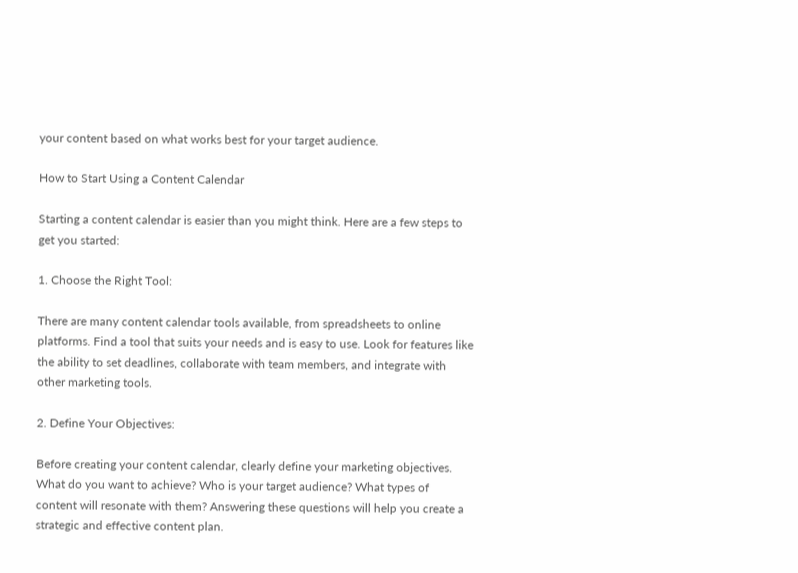your content based on what works best for your target audience.

How to Start Using a Content Calendar

Starting a content calendar is easier than you might think. Here are a few steps to get you started:

1. Choose the Right Tool:

There are many content calendar tools available, from spreadsheets to online platforms. Find a tool that suits your needs and is easy to use. Look for features like the ability to set deadlines, collaborate with team members, and integrate with other marketing tools.

2. Define Your Objectives:

Before creating your content calendar, clearly define your marketing objectives. What do you want to achieve? Who is your target audience? What types of content will resonate with them? Answering these questions will help you create a strategic and effective content plan.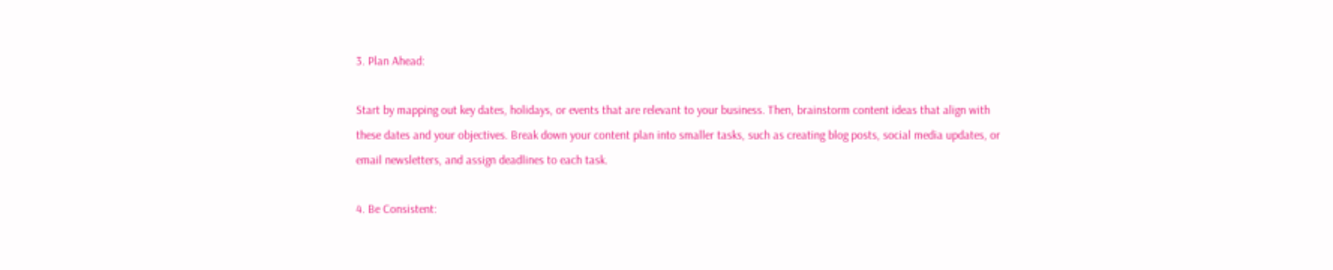3. Plan Ahead:

Start by mapping out key dates, holidays, or events that are relevant to your business. Then, brainstorm content ideas that align with these dates and your objectives. Break down your content plan into smaller tasks, such as creating blog posts, social media updates, or email newsletters, and assign deadlines to each task.

4. Be Consistent: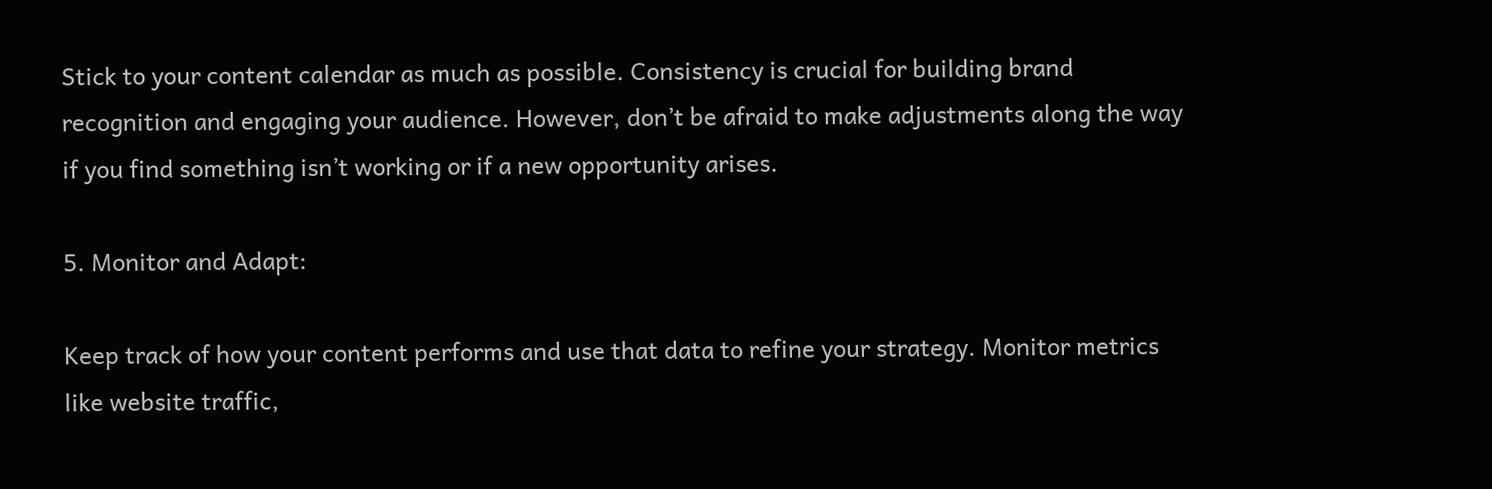Stick to your content calendar as much as possible. Consistency is crucial for building brand recognition and engaging your audience. However, don’t be afraid to make adjustments along the way if you find something isn’t working or if a new opportunity arises.

5. Monitor and Adapt:

Keep track of how your content performs and use that data to refine your strategy. Monitor metrics like website traffic,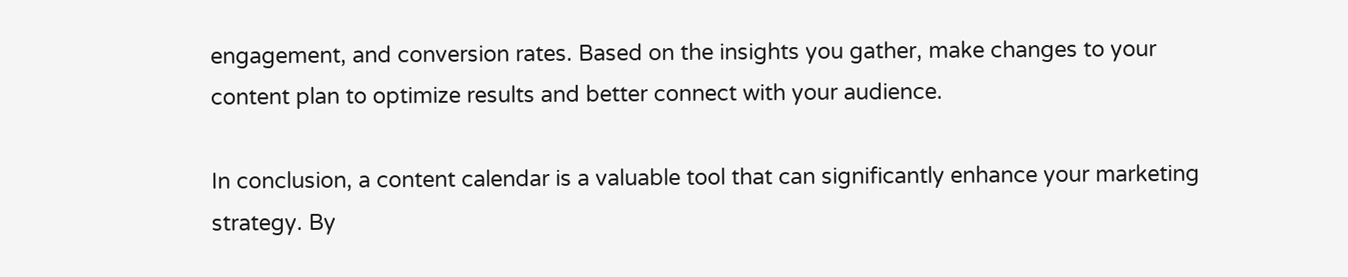engagement, and conversion rates. Based on the insights you gather, make changes to your content plan to optimize results and better connect with your audience.

In conclusion, a content calendar is a valuable tool that can significantly enhance your marketing strategy. By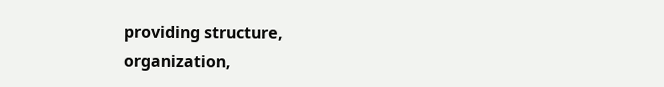providing structure, organization,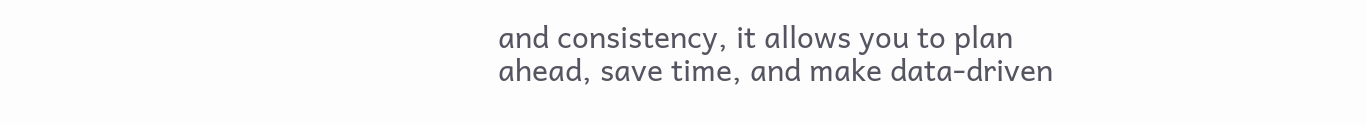and consistency, it allows you to plan ahead, save time, and make data-driven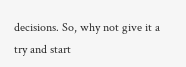decisions. So, why not give it a try and start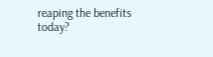reaping the benefits today?